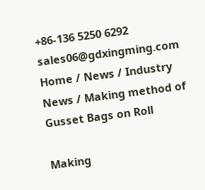+86-136 5250 6292                sales06@gdxingming.com
Home / News / Industry News / Making method of Gusset Bags on Roll

Making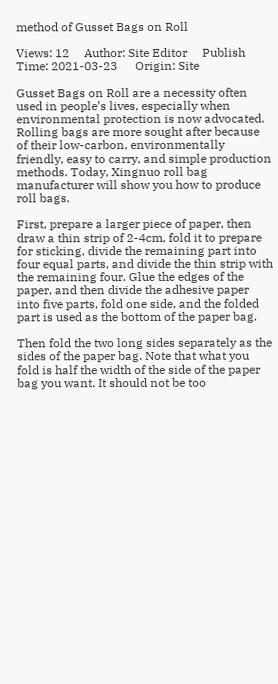method of Gusset Bags on Roll

Views: 12     Author: Site Editor     Publish Time: 2021-03-23      Origin: Site

Gusset Bags on Roll are a necessity often used in people’s lives, especially when environmental protection is now advocated. Rolling bags are more sought after because of their low-carbon, environmentally friendly, easy to carry, and simple production methods. Today, Xingnuo roll bag manufacturer will show you how to produce roll bags.

First, prepare a larger piece of paper, then draw a thin strip of 2-4cm, fold it to prepare for sticking, divide the remaining part into four equal parts, and divide the thin strip with the remaining four. Glue the edges of the paper, and then divide the adhesive paper into five parts, fold one side, and the folded part is used as the bottom of the paper bag.

Then fold the two long sides separately as the sides of the paper bag. Note that what you fold is half the width of the side of the paper bag you want. It should not be too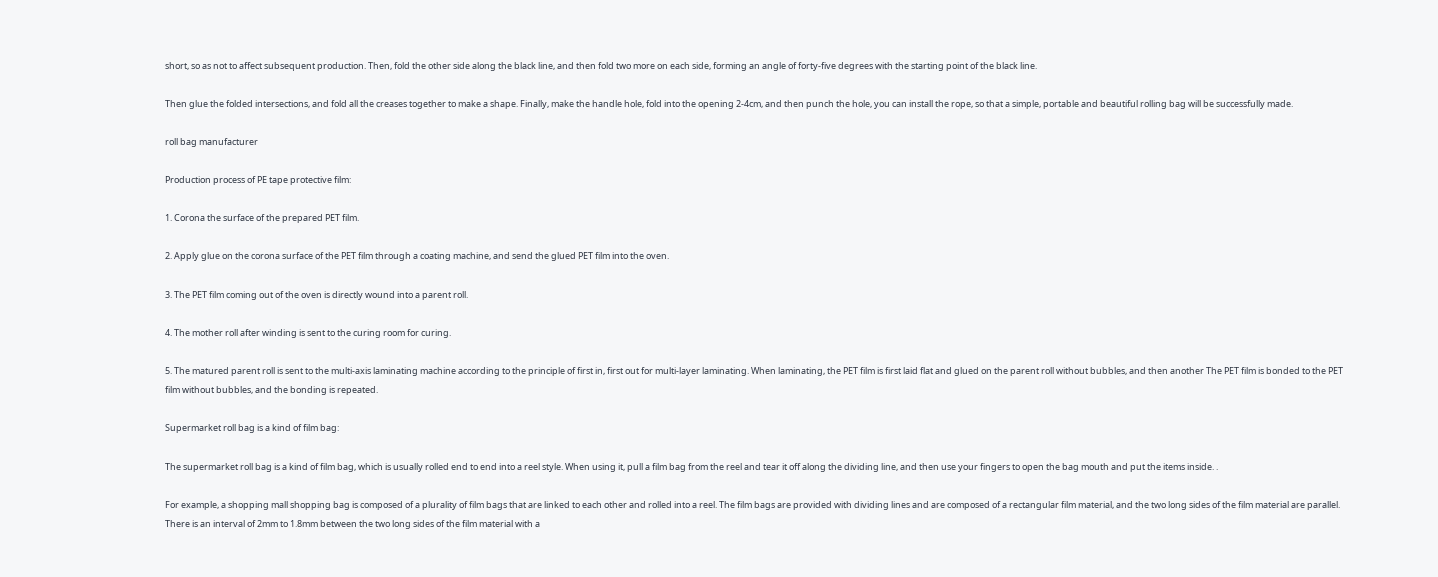short, so as not to affect subsequent production. Then, fold the other side along the black line, and then fold two more on each side, forming an angle of forty-five degrees with the starting point of the black line.

Then glue the folded intersections, and fold all the creases together to make a shape. Finally, make the handle hole, fold into the opening 2-4cm, and then punch the hole, you can install the rope, so that a simple, portable and beautiful rolling bag will be successfully made.

roll bag manufacturer

Production process of PE tape protective film:

1. Corona the surface of the prepared PET film.

2. Apply glue on the corona surface of the PET film through a coating machine, and send the glued PET film into the oven.

3. The PET film coming out of the oven is directly wound into a parent roll.

4. The mother roll after winding is sent to the curing room for curing.

5. The matured parent roll is sent to the multi-axis laminating machine according to the principle of first in, first out for multi-layer laminating. When laminating, the PET film is first laid flat and glued on the parent roll without bubbles, and then another The PET film is bonded to the PET film without bubbles, and the bonding is repeated.

Supermarket roll bag is a kind of film bag:

The supermarket roll bag is a kind of film bag, which is usually rolled end to end into a reel style. When using it, pull a film bag from the reel and tear it off along the dividing line, and then use your fingers to open the bag mouth and put the items inside. .

For example, a shopping mall shopping bag is composed of a plurality of film bags that are linked to each other and rolled into a reel. The film bags are provided with dividing lines and are composed of a rectangular film material, and the two long sides of the film material are parallel. There is an interval of 2mm to 1.8mm between the two long sides of the film material with a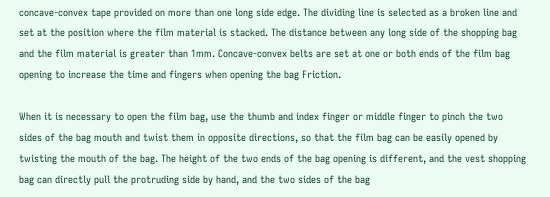concave-convex tape provided on more than one long side edge. The dividing line is selected as a broken line and set at the position where the film material is stacked. The distance between any long side of the shopping bag and the film material is greater than 1mm. Concave-convex belts are set at one or both ends of the film bag opening to increase the time and fingers when opening the bag Friction.

When it is necessary to open the film bag, use the thumb and index finger or middle finger to pinch the two sides of the bag mouth and twist them in opposite directions, so that the film bag can be easily opened by twisting the mouth of the bag. The height of the two ends of the bag opening is different, and the vest shopping bag can directly pull the protruding side by hand, and the two sides of the bag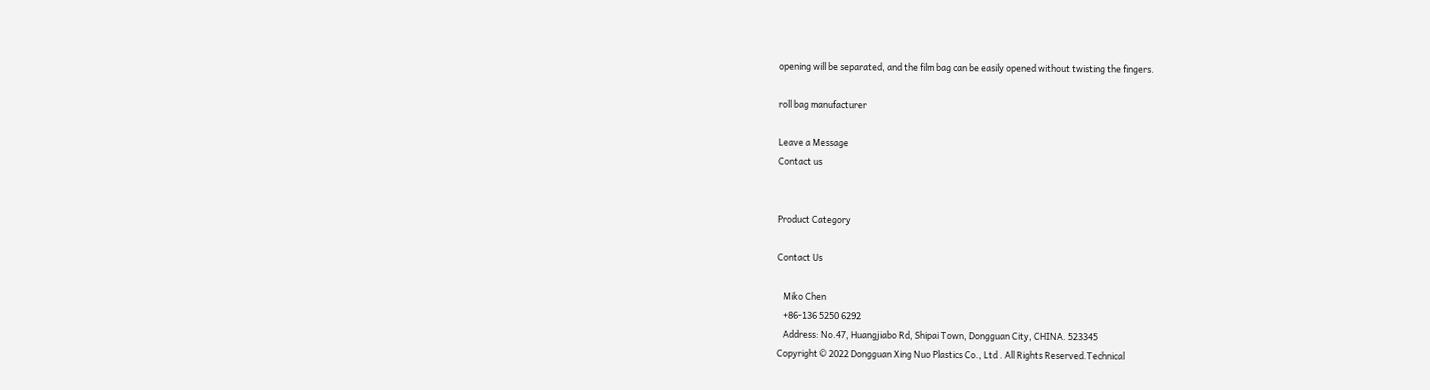opening will be separated, and the film bag can be easily opened without twisting the fingers.

roll bag manufacturer

Leave a Message
Contact us


Product Category

Contact Us

   Miko Chen
   +86-136 5250 6292
   Address: No.47, Huangjiabo Rd, Shipai Town, Dongguan City, CHINA. 523345
Copyright © 2022 Dongguan Xing Nuo Plastics Co., Ltd . All Rights Reserved.Technical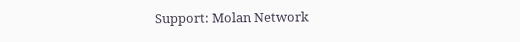Support: Molan Network